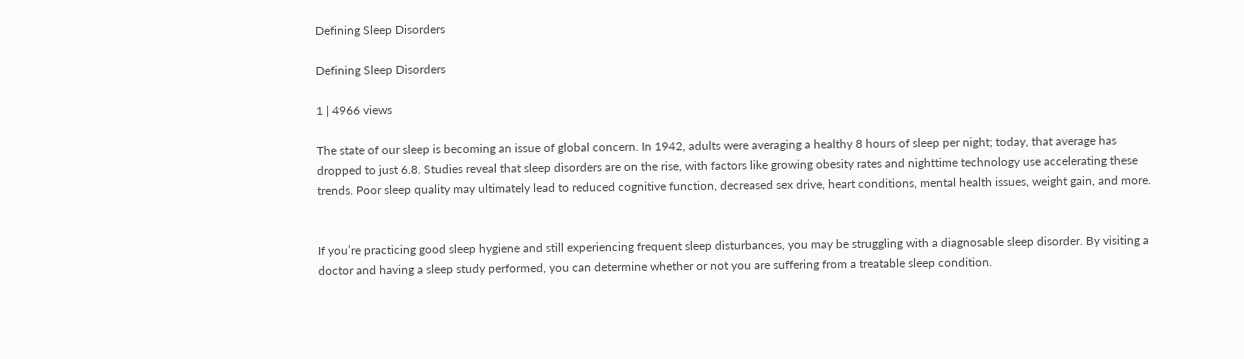Defining Sleep Disorders

Defining Sleep Disorders

1 | 4966 views

The state of our sleep is becoming an issue of global concern. In 1942, adults were averaging a healthy 8 hours of sleep per night; today, that average has dropped to just 6.8. Studies reveal that sleep disorders are on the rise, with factors like growing obesity rates and nighttime technology use accelerating these trends. Poor sleep quality may ultimately lead to reduced cognitive function, decreased sex drive, heart conditions, mental health issues, weight gain, and more.


If you’re practicing good sleep hygiene and still experiencing frequent sleep disturbances, you may be struggling with a diagnosable sleep disorder. By visiting a doctor and having a sleep study performed, you can determine whether or not you are suffering from a treatable sleep condition.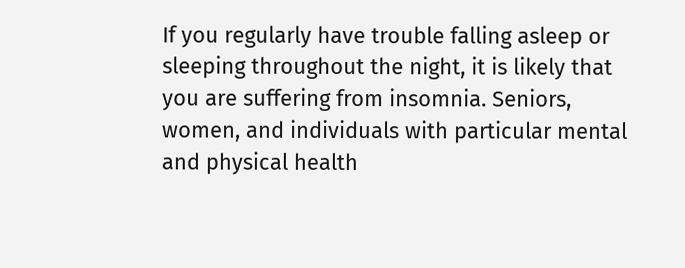If you regularly have trouble falling asleep or sleeping throughout the night, it is likely that you are suffering from insomnia. Seniors, women, and individuals with particular mental and physical health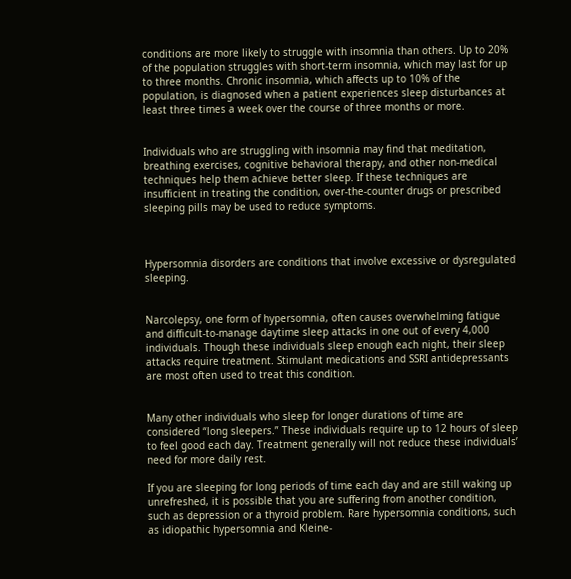conditions are more likely to struggle with insomnia than others. Up to 20% of the population struggles with short-term insomnia, which may last for up to three months. Chronic insomnia, which affects up to 10% of the population, is diagnosed when a patient experiences sleep disturbances at least three times a week over the course of three months or more.


Individuals who are struggling with insomnia may find that meditation, breathing exercises, cognitive behavioral therapy, and other non-medical techniques help them achieve better sleep. If these techniques are insufficient in treating the condition, over-the-counter drugs or prescribed sleeping pills may be used to reduce symptoms.



Hypersomnia disorders are conditions that involve excessive or dysregulated sleeping.


Narcolepsy, one form of hypersomnia, often causes overwhelming fatigue and difficult-to-manage daytime sleep attacks in one out of every 4,000 individuals. Though these individuals sleep enough each night, their sleep attacks require treatment. Stimulant medications and SSRI antidepressants are most often used to treat this condition.


Many other individuals who sleep for longer durations of time are considered “long sleepers.” These individuals require up to 12 hours of sleep to feel good each day. Treatment generally will not reduce these individuals’ need for more daily rest.

If you are sleeping for long periods of time each day and are still waking up unrefreshed, it is possible that you are suffering from another condition, such as depression or a thyroid problem. Rare hypersomnia conditions, such as idiopathic hypersomnia and Kleine-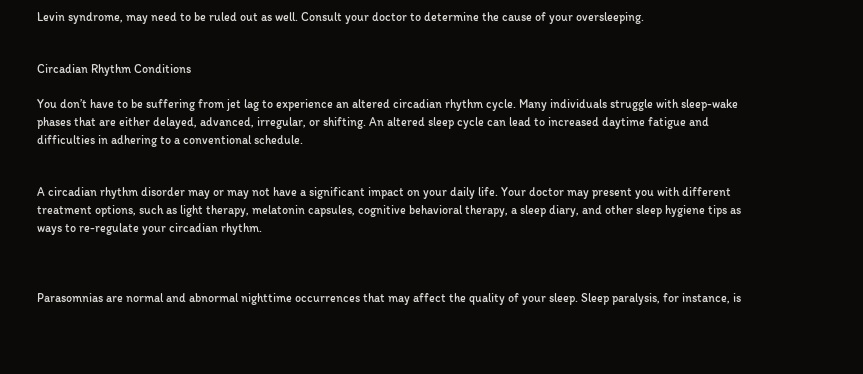Levin syndrome, may need to be ruled out as well. Consult your doctor to determine the cause of your oversleeping.


Circadian Rhythm Conditions

You don’t have to be suffering from jet lag to experience an altered circadian rhythm cycle. Many individuals struggle with sleep-wake phases that are either delayed, advanced, irregular, or shifting. An altered sleep cycle can lead to increased daytime fatigue and difficulties in adhering to a conventional schedule.


A circadian rhythm disorder may or may not have a significant impact on your daily life. Your doctor may present you with different treatment options, such as light therapy, melatonin capsules, cognitive behavioral therapy, a sleep diary, and other sleep hygiene tips as ways to re-regulate your circadian rhythm.



Parasomnias are normal and abnormal nighttime occurrences that may affect the quality of your sleep. Sleep paralysis, for instance, is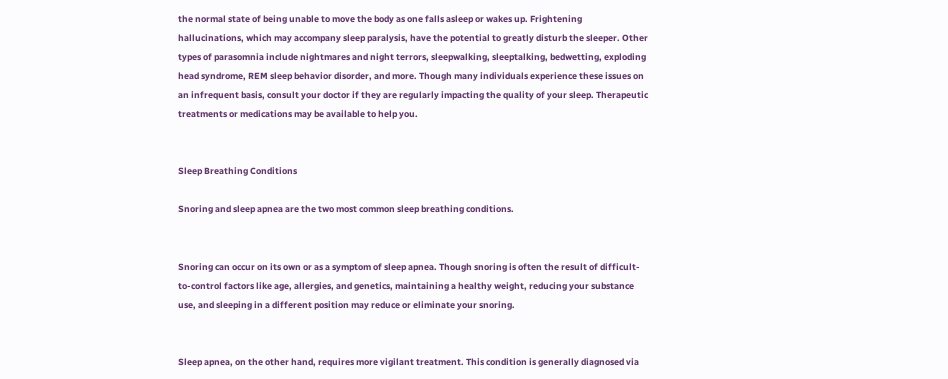the normal state of being unable to move the body as one falls asleep or wakes up. Frightening hallucinations, which may accompany sleep paralysis, have the potential to greatly disturb the sleeper. Other types of parasomnia include nightmares and night terrors, sleepwalking, sleeptalking, bedwetting, exploding head syndrome, REM sleep behavior disorder, and more. Though many individuals experience these issues on an infrequent basis, consult your doctor if they are regularly impacting the quality of your sleep. Therapeutic treatments or medications may be available to help you.


Sleep Breathing Conditions

Snoring and sleep apnea are the two most common sleep breathing conditions.


Snoring can occur on its own or as a symptom of sleep apnea. Though snoring is often the result of difficult-to-control factors like age, allergies, and genetics, maintaining a healthy weight, reducing your substance use, and sleeping in a different position may reduce or eliminate your snoring.


Sleep apnea, on the other hand, requires more vigilant treatment. This condition is generally diagnosed via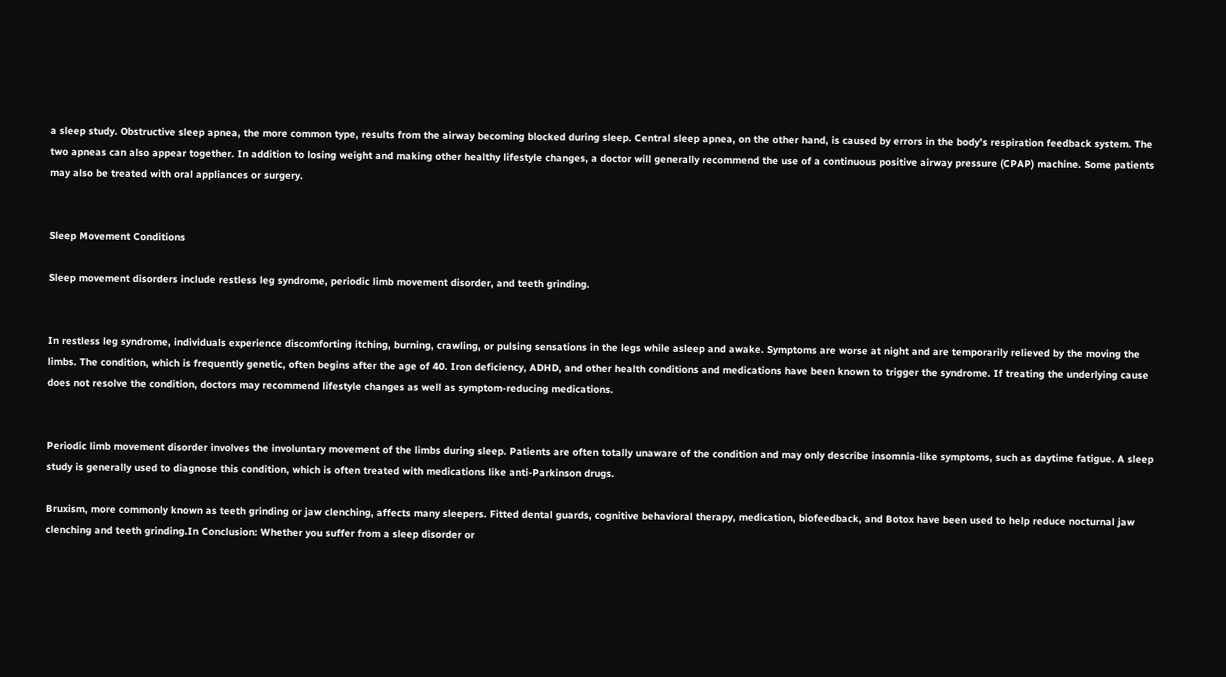a sleep study. Obstructive sleep apnea, the more common type, results from the airway becoming blocked during sleep. Central sleep apnea, on the other hand, is caused by errors in the body’s respiration feedback system. The two apneas can also appear together. In addition to losing weight and making other healthy lifestyle changes, a doctor will generally recommend the use of a continuous positive airway pressure (CPAP) machine. Some patients may also be treated with oral appliances or surgery.


Sleep Movement Conditions

Sleep movement disorders include restless leg syndrome, periodic limb movement disorder, and teeth grinding.


In restless leg syndrome, individuals experience discomforting itching, burning, crawling, or pulsing sensations in the legs while asleep and awake. Symptoms are worse at night and are temporarily relieved by the moving the limbs. The condition, which is frequently genetic, often begins after the age of 40. Iron deficiency, ADHD, and other health conditions and medications have been known to trigger the syndrome. If treating the underlying cause does not resolve the condition, doctors may recommend lifestyle changes as well as symptom-reducing medications.


Periodic limb movement disorder involves the involuntary movement of the limbs during sleep. Patients are often totally unaware of the condition and may only describe insomnia-like symptoms, such as daytime fatigue. A sleep study is generally used to diagnose this condition, which is often treated with medications like anti-Parkinson drugs.

Bruxism, more commonly known as teeth grinding or jaw clenching, affects many sleepers. Fitted dental guards, cognitive behavioral therapy, medication, biofeedback, and Botox have been used to help reduce nocturnal jaw clenching and teeth grinding.In Conclusion: Whether you suffer from a sleep disorder or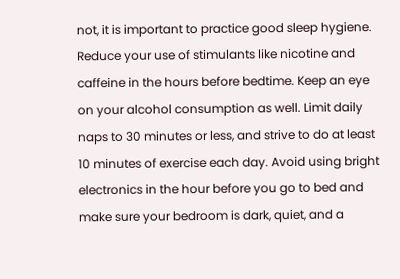not, it is important to practice good sleep hygiene. Reduce your use of stimulants like nicotine and caffeine in the hours before bedtime. Keep an eye on your alcohol consumption as well. Limit daily naps to 30 minutes or less, and strive to do at least 10 minutes of exercise each day. Avoid using bright electronics in the hour before you go to bed and make sure your bedroom is dark, quiet, and a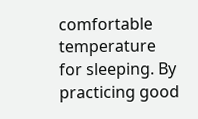comfortable temperature for sleeping. By practicing good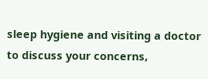sleep hygiene and visiting a doctor to discuss your concerns,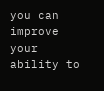you can improve your ability to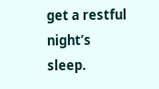get a restful night’s sleep.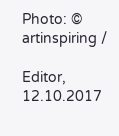Photo: © artinspiring /

Editor, 12.10.2017